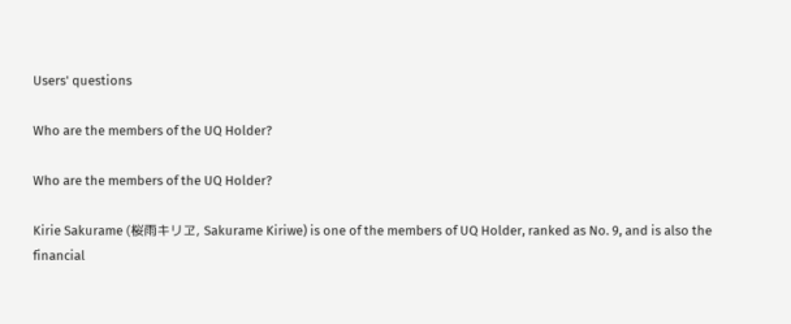Users' questions

Who are the members of the UQ Holder?

Who are the members of the UQ Holder?

Kirie Sakurame (桜雨キリヱ, Sakurame Kiriwe) is one of the members of UQ Holder, ranked as No. 9, and is also the financial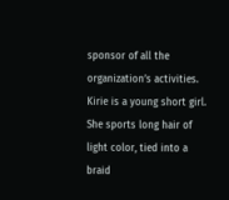sponsor of all the organization’s activities. Kirie is a young short girl. She sports long hair of light color, tied into a braid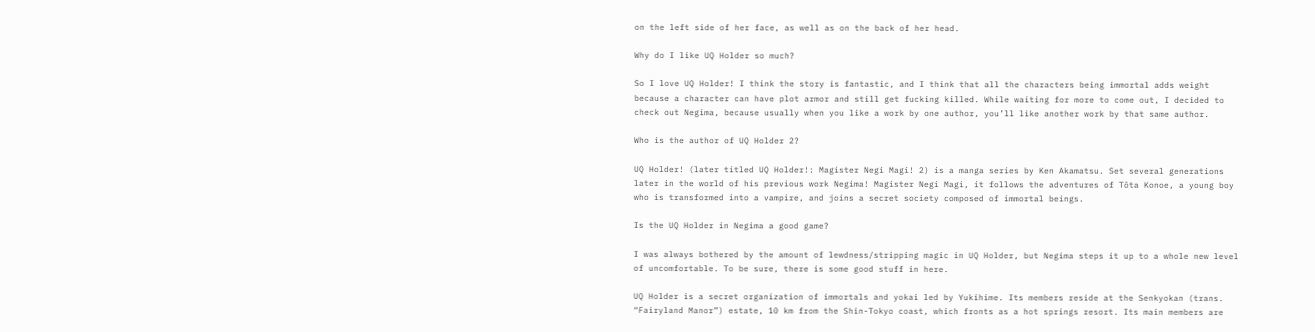on the left side of her face, as well as on the back of her head.

Why do I like UQ Holder so much?

So I love UQ Holder! I think the story is fantastic, and I think that all the characters being immortal adds weight because a character can have plot armor and still get fucking killed. While waiting for more to come out, I decided to check out Negima, because usually when you like a work by one author, you’ll like another work by that same author.

Who is the author of UQ Holder 2?

UQ Holder! (later titled UQ Holder!: Magister Negi Magi! 2) is a manga series by Ken Akamatsu. Set several generations later in the world of his previous work Negima! Magister Negi Magi, it follows the adventures of Tōta Konoe, a young boy who is transformed into a vampire, and joins a secret society composed of immortal beings.

Is the UQ Holder in Negima a good game?

I was always bothered by the amount of lewdness/stripping magic in UQ Holder, but Negima steps it up to a whole new level of uncomfortable. To be sure, there is some good stuff in here.

UQ Holder is a secret organization of immortals and yokai led by Yukihime. Its members reside at the Senkyokan (trans. “Fairyland Manor”) estate, 10 km from the Shin-Tokyo coast, which fronts as a hot springs resort. Its main members are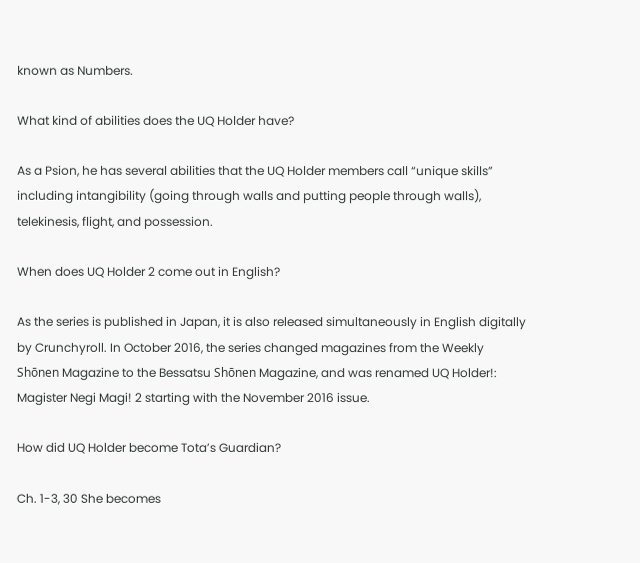known as Numbers.

What kind of abilities does the UQ Holder have?

As a Psion, he has several abilities that the UQ Holder members call “unique skills” including intangibility (going through walls and putting people through walls), telekinesis, flight, and possession.

When does UQ Holder 2 come out in English?

As the series is published in Japan, it is also released simultaneously in English digitally by Crunchyroll. In October 2016, the series changed magazines from the Weekly Shōnen Magazine to the Bessatsu Shōnen Magazine, and was renamed UQ Holder!: Magister Negi Magi! 2 starting with the November 2016 issue.

How did UQ Holder become Tota’s Guardian?

Ch. 1-3, 30 She becomes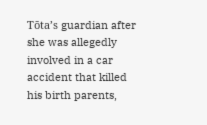Tōta’s guardian after she was allegedly involved in a car accident that killed his birth parents,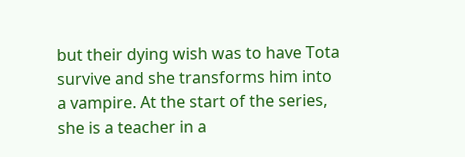but their dying wish was to have Tota survive and she transforms him into a vampire. At the start of the series, she is a teacher in a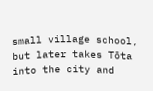small village school, but later takes Tōta into the city and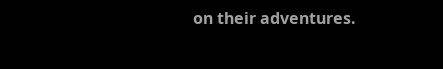on their adventures.